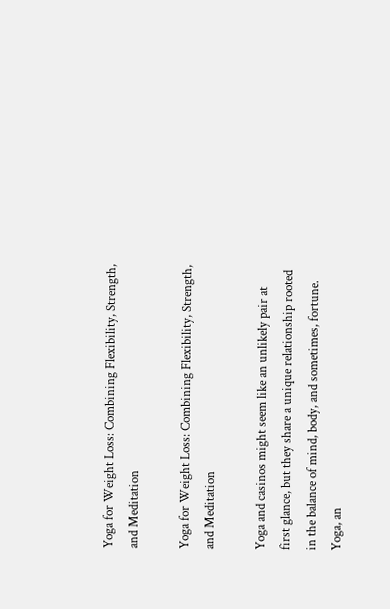Yoga for Weight Loss: Combining Flexibility, Strength, and Meditation

Yoga for Weight Loss: Combining Flexibility, Strength, and Meditation

Yoga and casinos might seem like an unlikely pair at first glance, but they share a unique relationship rooted in the balance of mind, body, and sometimes, fortune. Yoga, an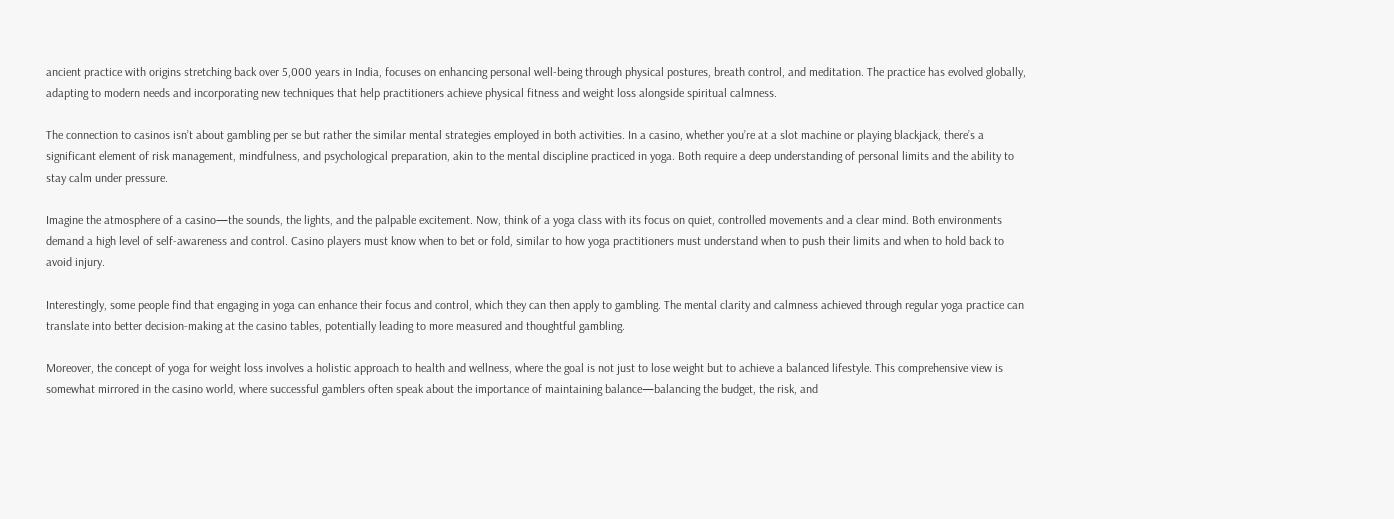ancient practice with origins stretching back over 5,000 years in India, focuses on enhancing personal well-being through physical postures, breath control, and meditation. The practice has evolved globally, adapting to modern needs and incorporating new techniques that help practitioners achieve physical fitness and weight loss alongside spiritual calmness.

The connection to casinos isn’t about gambling per se but rather the similar mental strategies employed in both activities. In a casino, whether you’re at a slot machine or playing blackjack, there’s a significant element of risk management, mindfulness, and psychological preparation, akin to the mental discipline practiced in yoga. Both require a deep understanding of personal limits and the ability to stay calm under pressure.

Imagine the atmosphere of a casino—the sounds, the lights, and the palpable excitement. Now, think of a yoga class with its focus on quiet, controlled movements and a clear mind. Both environments demand a high level of self-awareness and control. Casino players must know when to bet or fold, similar to how yoga practitioners must understand when to push their limits and when to hold back to avoid injury.

Interestingly, some people find that engaging in yoga can enhance their focus and control, which they can then apply to gambling. The mental clarity and calmness achieved through regular yoga practice can translate into better decision-making at the casino tables, potentially leading to more measured and thoughtful gambling.

Moreover, the concept of yoga for weight loss involves a holistic approach to health and wellness, where the goal is not just to lose weight but to achieve a balanced lifestyle. This comprehensive view is somewhat mirrored in the casino world, where successful gamblers often speak about the importance of maintaining balance—balancing the budget, the risk, and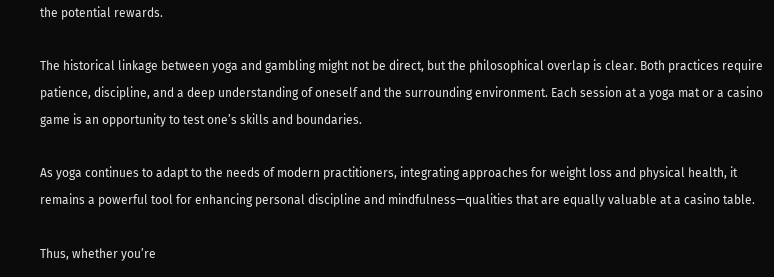the potential rewards.

The historical linkage between yoga and gambling might not be direct, but the philosophical overlap is clear. Both practices require patience, discipline, and a deep understanding of oneself and the surrounding environment. Each session at a yoga mat or a casino game is an opportunity to test one’s skills and boundaries.

As yoga continues to adapt to the needs of modern practitioners, integrating approaches for weight loss and physical health, it remains a powerful tool for enhancing personal discipline and mindfulness—qualities that are equally valuable at a casino table.

Thus, whether you’re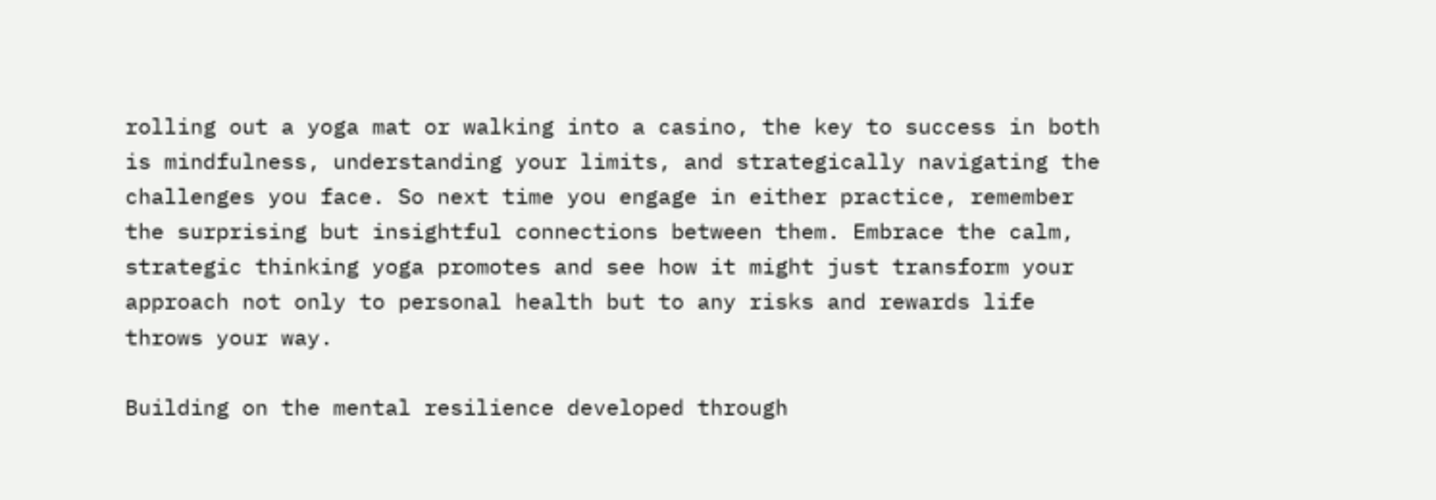rolling out a yoga mat or walking into a casino, the key to success in both is mindfulness, understanding your limits, and strategically navigating the challenges you face. So next time you engage in either practice, remember the surprising but insightful connections between them. Embrace the calm, strategic thinking yoga promotes and see how it might just transform your approach not only to personal health but to any risks and rewards life throws your way.

Building on the mental resilience developed through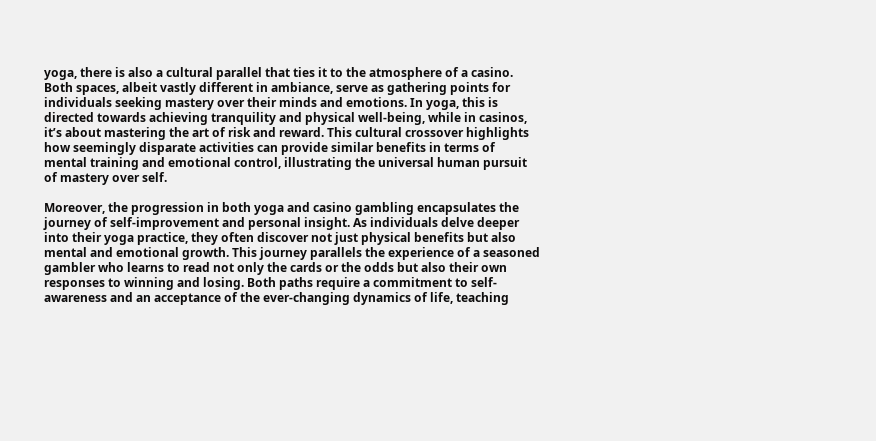yoga, there is also a cultural parallel that ties it to the atmosphere of a casino. Both spaces, albeit vastly different in ambiance, serve as gathering points for individuals seeking mastery over their minds and emotions. In yoga, this is directed towards achieving tranquility and physical well-being, while in casinos, it’s about mastering the art of risk and reward. This cultural crossover highlights how seemingly disparate activities can provide similar benefits in terms of mental training and emotional control, illustrating the universal human pursuit of mastery over self.

Moreover, the progression in both yoga and casino gambling encapsulates the journey of self-improvement and personal insight. As individuals delve deeper into their yoga practice, they often discover not just physical benefits but also mental and emotional growth. This journey parallels the experience of a seasoned gambler who learns to read not only the cards or the odds but also their own responses to winning and losing. Both paths require a commitment to self-awareness and an acceptance of the ever-changing dynamics of life, teaching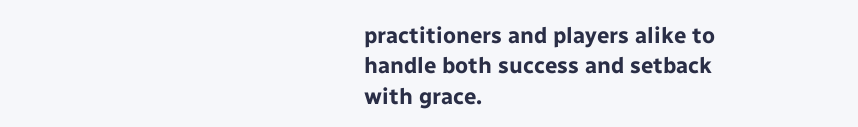practitioners and players alike to handle both success and setback with grace.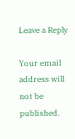Leave a Reply

Your email address will not be published.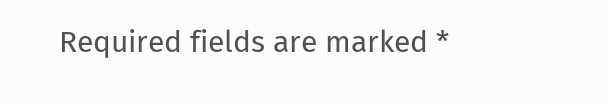Required fields are marked *